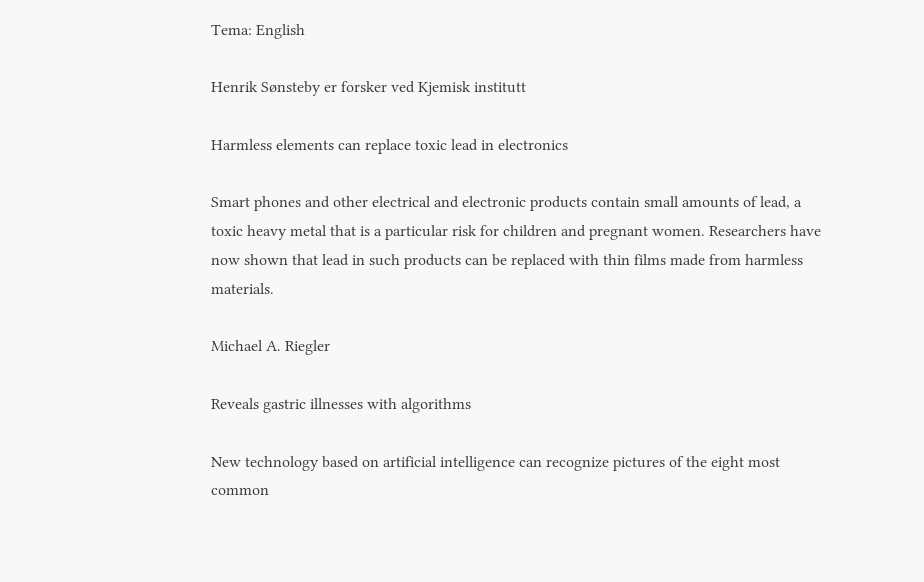Tema: English

Henrik Sønsteby er forsker ved Kjemisk institutt

Harmless elements can replace toxic lead in electronics

Smart phones and other electrical and electronic products contain small amounts of lead, a toxic heavy metal that is a particular risk for children and pregnant women. Researchers have now shown that lead in such products can be replaced with thin films made from harmless materials.

Michael A. Riegler

Reveals gastric illnesses with algorithms

New technology based on artificial intelligence can recognize pictures of the eight most common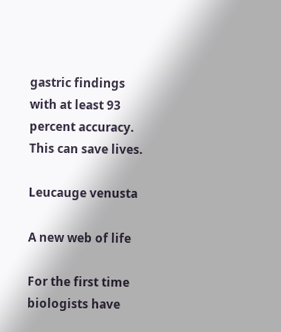gastric findings with at least 93 percent accuracy. This can save lives.

Leucauge venusta

A new web of life

For the first time biologists have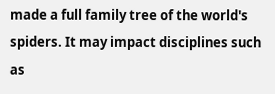made a full family tree of the world's spiders. It may impact disciplines such as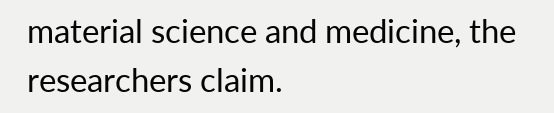material science and medicine, the researchers claim.